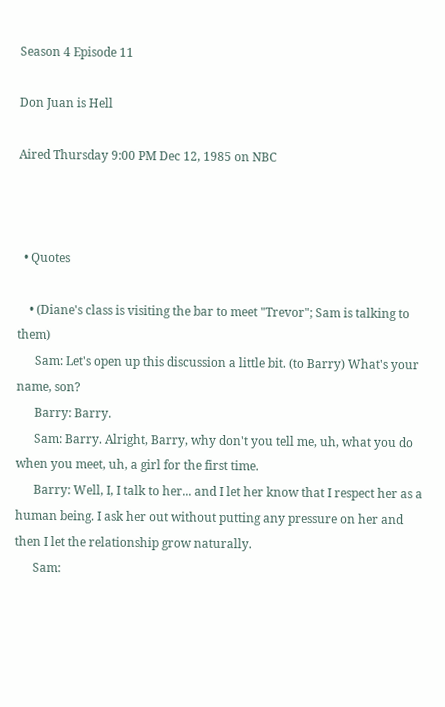Season 4 Episode 11

Don Juan is Hell

Aired Thursday 9:00 PM Dec 12, 1985 on NBC



  • Quotes

    • (Diane's class is visiting the bar to meet "Trevor"; Sam is talking to them)
      Sam: Let's open up this discussion a little bit. (to Barry) What's your name, son?
      Barry: Barry.
      Sam: Barry. Alright, Barry, why don't you tell me, uh, what you do when you meet, uh, a girl for the first time.
      Barry: Well, I, I talk to her... and I let her know that I respect her as a human being. I ask her out without putting any pressure on her and then I let the relationship grow naturally.
      Sam: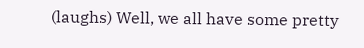(laughs) Well, we all have some pretty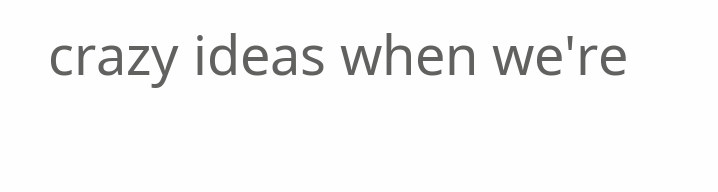crazy ideas when we're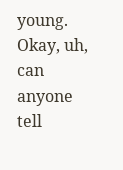young. Okay, uh, can anyone tell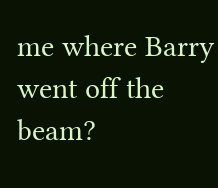me where Barry went off the beam?